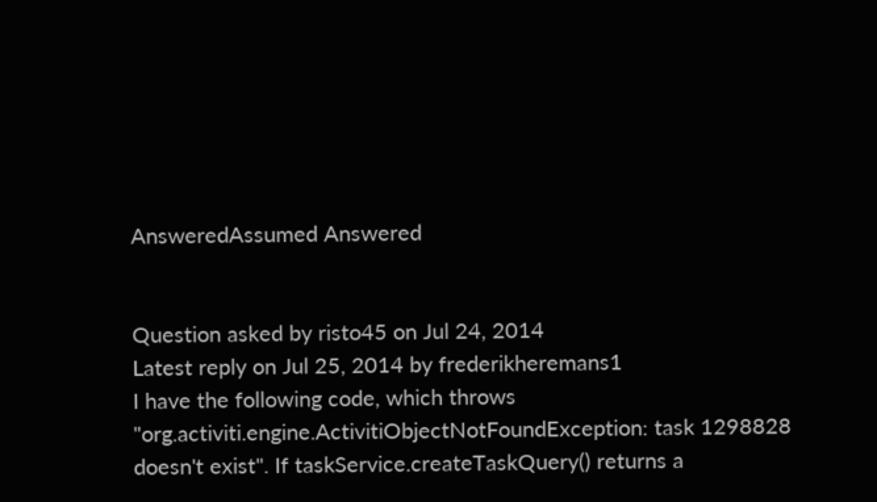AnsweredAssumed Answered


Question asked by risto45 on Jul 24, 2014
Latest reply on Jul 25, 2014 by frederikheremans1
I have the following code, which throws "org.activiti.engine.ActivitiObjectNotFoundException: task 1298828 doesn't exist". If taskService.createTaskQuery() returns a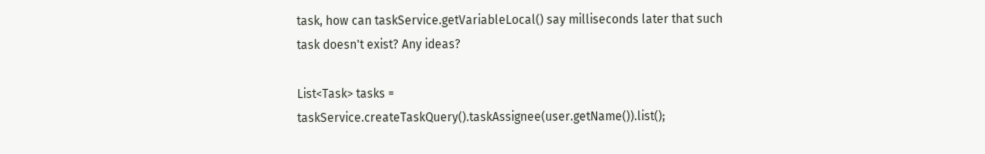task, how can taskService.getVariableLocal() say milliseconds later that such task doesn't exist? Any ideas?

List<Task> tasks = taskService.createTaskQuery().taskAssignee(user.getName()).list();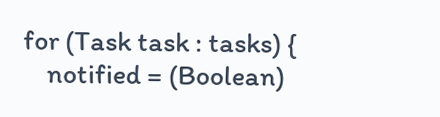for (Task task : tasks) {
    notified = (Boolean)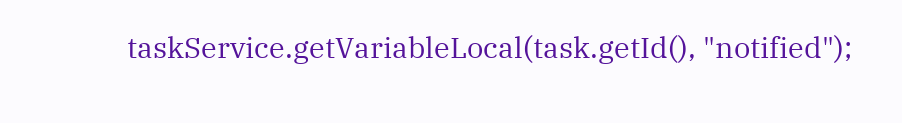taskService.getVariableLocal(task.getId(), "notified");